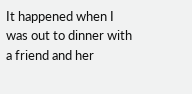It happened when I was out to dinner with a friend and her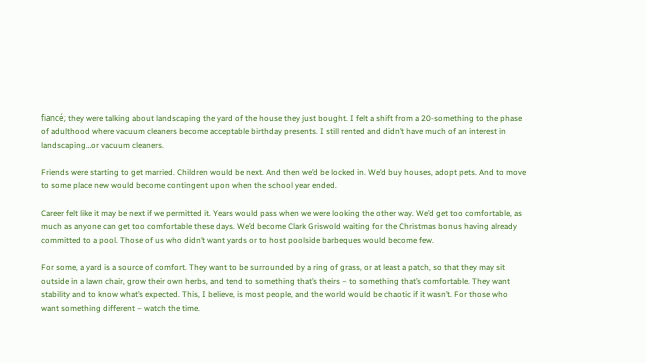fiancé; they were talking about landscaping the yard of the house they just bought. I felt a shift from a 20-something to the phase of adulthood where vacuum cleaners become acceptable birthday presents. I still rented and didn’t have much of an interest in landscaping…or vacuum cleaners.

Friends were starting to get married. Children would be next. And then we’d be locked in. We’d buy houses, adopt pets. And to move to some place new would become contingent upon when the school year ended.

Career felt like it may be next if we permitted it. Years would pass when we were looking the other way. We’d get too comfortable, as much as anyone can get too comfortable these days. We’d become Clark Griswold waiting for the Christmas bonus having already committed to a pool. Those of us who didn’t want yards or to host poolside barbeques would become few.

For some, a yard is a source of comfort. They want to be surrounded by a ring of grass, or at least a patch, so that they may sit outside in a lawn chair, grow their own herbs, and tend to something that’s theirs – to something that’s comfortable. They want stability and to know what’s expected. This, I believe, is most people, and the world would be chaotic if it wasn’t. For those who want something different – watch the time.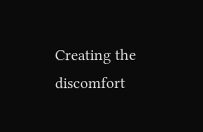Creating the discomfort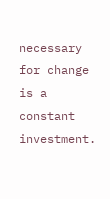necessary for change is a constant investment.